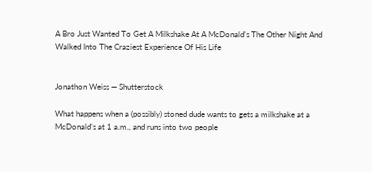A Bro Just Wanted To Get A Milkshake At A McDonald’s The Other Night And Walked Into The Craziest Experience Of His Life


Jonathon Weiss — Shutterstock

What happens when a (possibly) stoned dude wants to gets a milkshake at a McDonald’s at 1 a.m., and runs into two people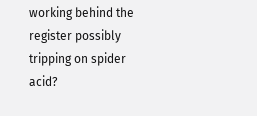working behind the register possibly tripping on spider acid?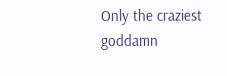Only the craziest goddamn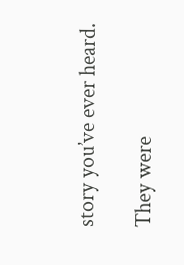story you’ve ever heard.

They were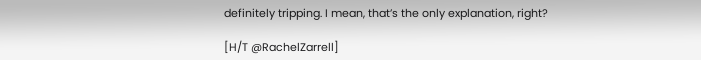definitely tripping. I mean, that’s the only explanation, right?

[H/T @RachelZarrell]